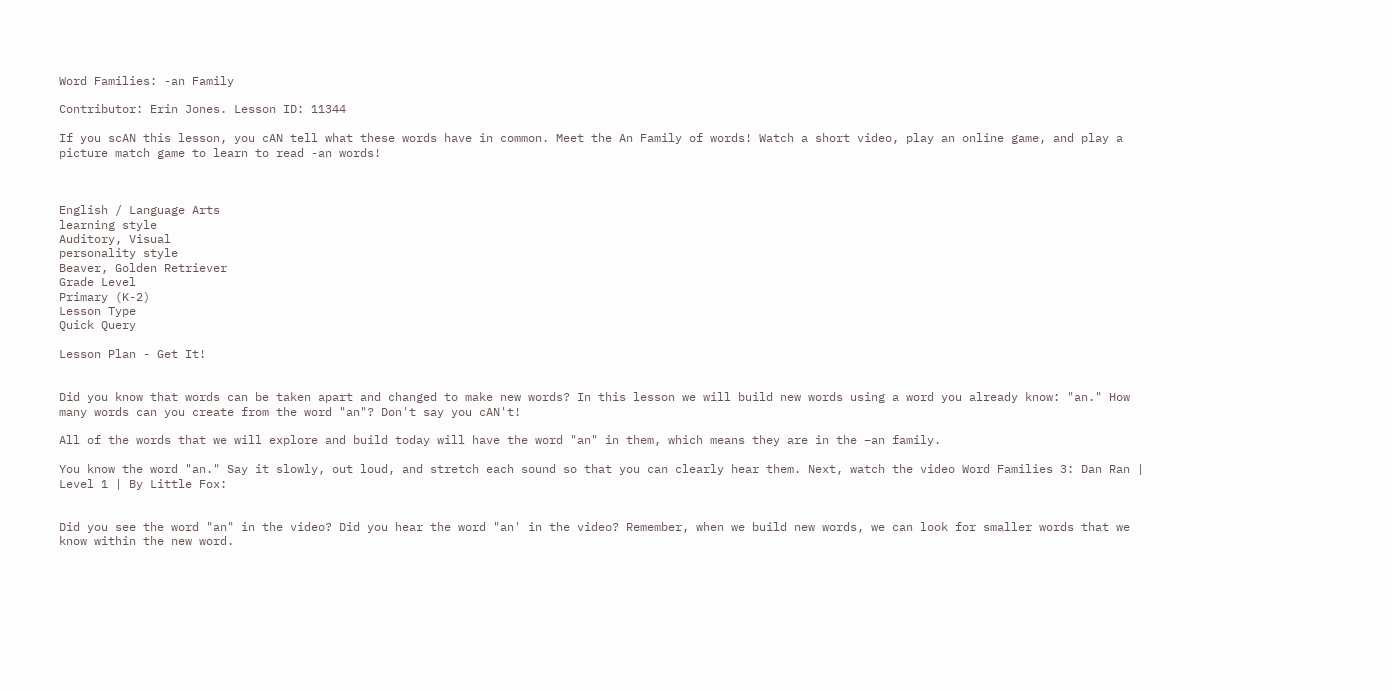Word Families: -an Family

Contributor: Erin Jones. Lesson ID: 11344

If you scAN this lesson, you cAN tell what these words have in common. Meet the An Family of words! Watch a short video, play an online game, and play a picture match game to learn to read -an words!



English / Language Arts
learning style
Auditory, Visual
personality style
Beaver, Golden Retriever
Grade Level
Primary (K-2)
Lesson Type
Quick Query

Lesson Plan - Get It!


Did you know that words can be taken apart and changed to make new words? In this lesson we will build new words using a word you already know: "an." How many words can you create from the word "an"? Don't say you cAN't!

All of the words that we will explore and build today will have the word "an" in them, which means they are in the –an family.

You know the word "an." Say it slowly, out loud, and stretch each sound so that you can clearly hear them. Next, watch the video Word Families 3: Dan Ran | Level 1 | By Little Fox:


Did you see the word "an" in the video? Did you hear the word "an' in the video? Remember, when we build new words, we can look for smaller words that we know within the new word.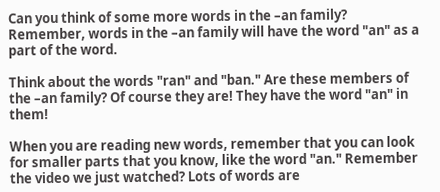Can you think of some more words in the –an family? Remember, words in the –an family will have the word "an" as a part of the word.

Think about the words "ran" and "ban." Are these members of the –an family? Of course they are! They have the word "an" in them!

When you are reading new words, remember that you can look for smaller parts that you know, like the word "an." Remember the video we just watched? Lots of words are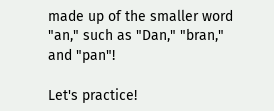made up of the smaller word "an," such as "Dan," "bran," and "pan"!

Let's practice!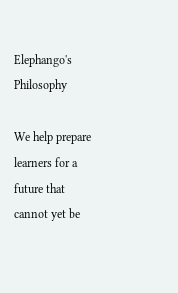Elephango's Philosophy

We help prepare learners for a future that cannot yet be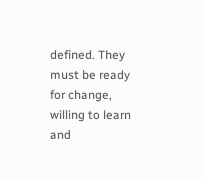defined. They must be ready for change, willing to learn and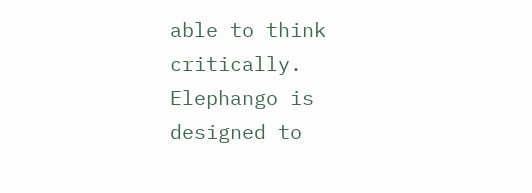able to think critically. Elephango is designed to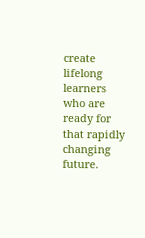create lifelong learners who are ready for that rapidly changing future.